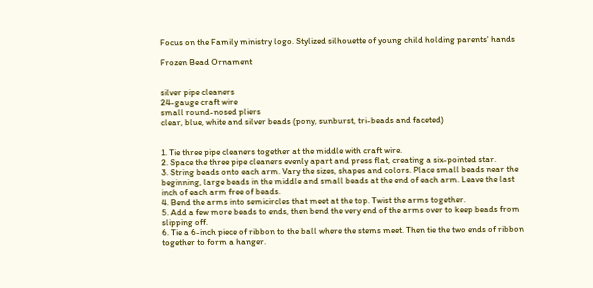Focus on the Family ministry logo. Stylized silhouette of young child holding parents' hands

Frozen Bead Ornament


silver pipe cleaners
24-gauge craft wire
small round-nosed pliers
clear, blue, white and silver beads (pony, sunburst, tri-beads and faceted)


1. Tie three pipe cleaners together at the middle with craft wire.
2. Space the three pipe cleaners evenly apart and press flat, creating a six-pointed star.
3. String beads onto each arm. Vary the sizes, shapes and colors. Place small beads near the beginning, large beads in the middle and small beads at the end of each arm. Leave the last inch of each arm free of beads.
4. Bend the arms into semicircles that meet at the top. Twist the arms together.
5. Add a few more beads to ends, then bend the very end of the arms over to keep beads from slipping off.
6. Tie a 6-inch piece of ribbon to the ball where the stems meet. Then tie the two ends of ribbon together to form a hanger.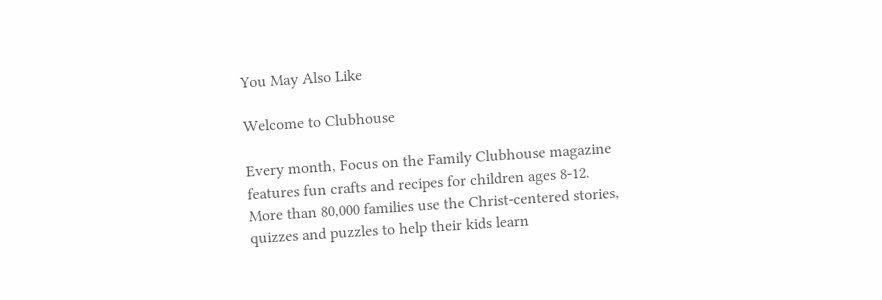You May Also Like

Welcome to Clubhouse

Every month, Focus on the Family Clubhouse magazine features fun crafts and recipes for children ages 8-12. More than 80,000 families use the Christ-centered stories, quizzes and puzzles to help their kids learn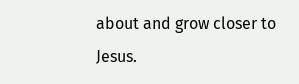about and grow closer to Jesus.